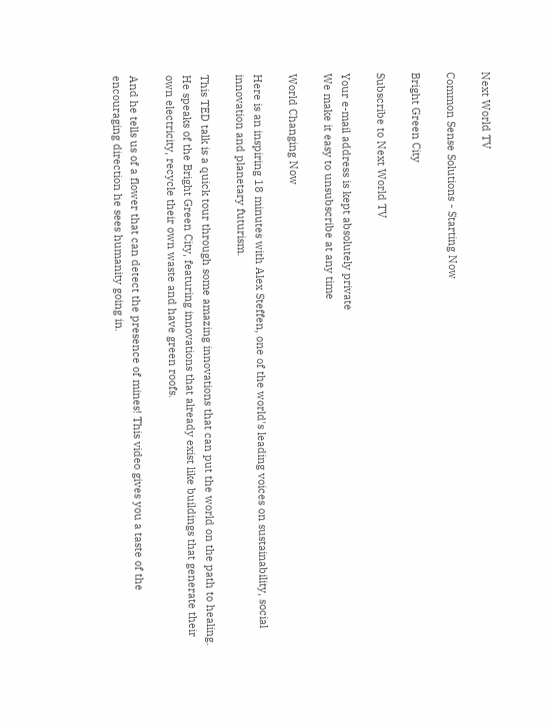Next World TV

Common Sense Solutions - Starting Now

Bright Green City

Subscribe to Next World TV

Your e-mail address is kept absolutely private
We make it easy to unsubscribe at any time

World Changing Now

Here is an inspiring 18 minutes with Alex Steffen, one of the world's leading voices on sustainability, social innovation and planetary futurism.

This TED talk is a quick tour through some amazing innovations that can put the world on the path to healing. He speaks of the Bright Green City, featuring innovations that already exist like buildings that generate their own electricity, recycle their own waste and have green roofs.

And he tells us of a flower that can detect the presence of mines! This video gives you a taste of the encouraging direction he sees humanity going in.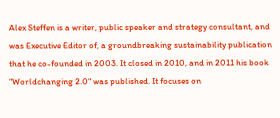Alex Steffen is a writer, public speaker and strategy consultant, and was Executive Editor of, a groundbreaking sustainability publication that he co-founded in 2003. It closed in 2010, and in 2011 his book "Worldchanging 2.0" was published. It focuses on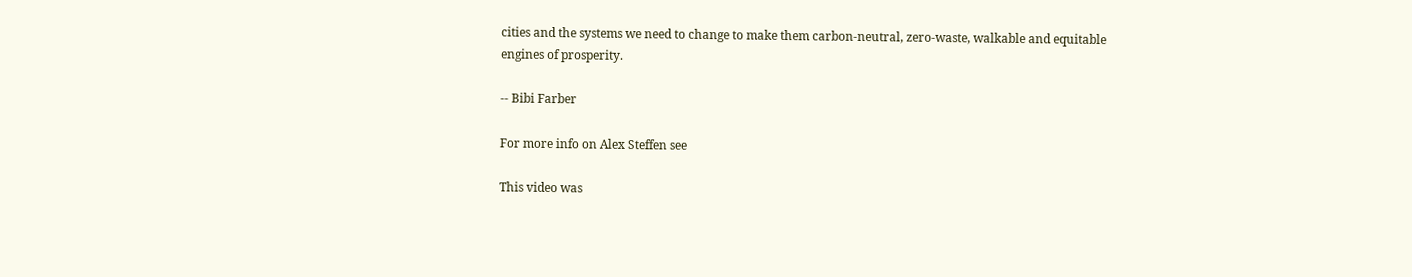cities and the systems we need to change to make them carbon-neutral, zero-waste, walkable and equitable engines of prosperity.

-- Bibi Farber

For more info on Alex Steffen see

This video was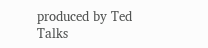produced by Ted Talks